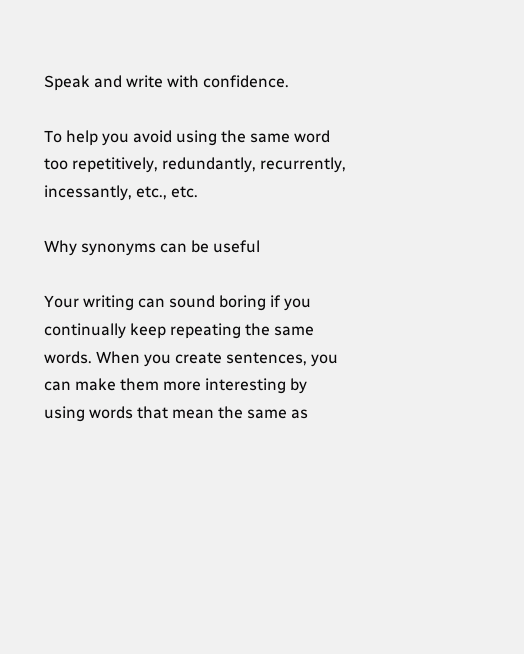Speak and write with confidence.

To help you avoid using the same word too repetitively, redundantly, recurrently, incessantly, etc., etc.

Why synonyms can be useful

Your writing can sound boring if you continually keep repeating the same words. When you create sentences, you can make them more interesting by using words that mean the same as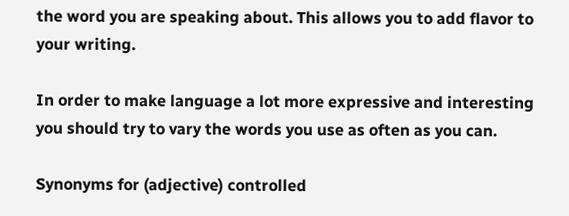the word you are speaking about. This allows you to add flavor to your writing.

In order to make language a lot more expressive and interesting you should try to vary the words you use as often as you can.

Synonyms for (adjective) controlled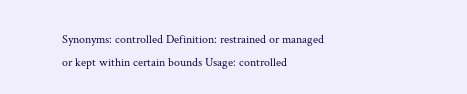Synonyms: controlled Definition: restrained or managed or kept within certain bounds Usage: controlled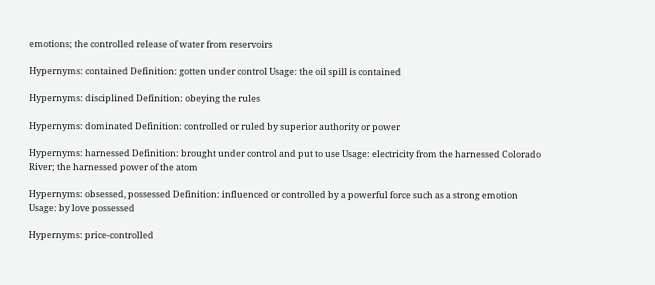emotions; the controlled release of water from reservoirs

Hypernyms: contained Definition: gotten under control Usage: the oil spill is contained

Hypernyms: disciplined Definition: obeying the rules

Hypernyms: dominated Definition: controlled or ruled by superior authority or power

Hypernyms: harnessed Definition: brought under control and put to use Usage: electricity from the harnessed Colorado River; the harnessed power of the atom

Hypernyms: obsessed, possessed Definition: influenced or controlled by a powerful force such as a strong emotion Usage: by love possessed

Hypernyms: price-controlled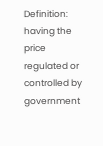Definition: having the price regulated or controlled by government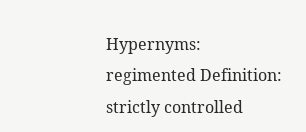Hypernyms: regimented Definition: strictly controlled